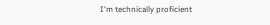I'm technically proficient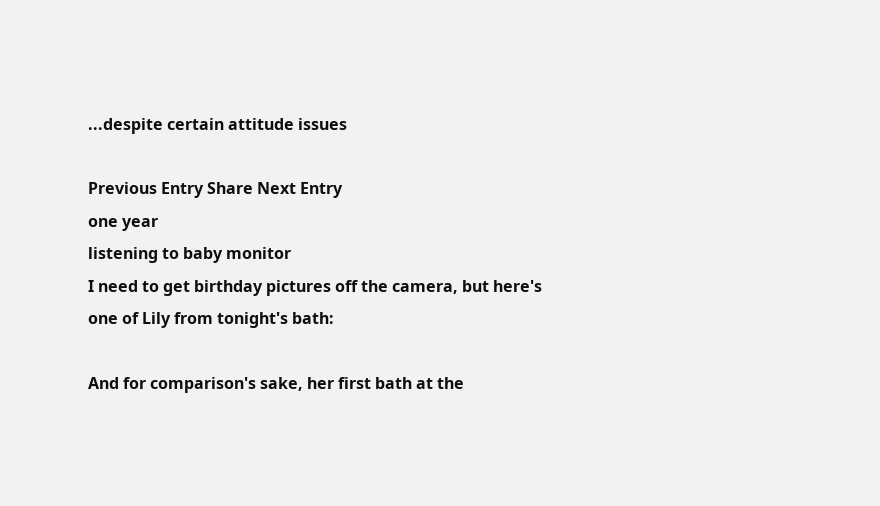...despite certain attitude issues

Previous Entry Share Next Entry
one year
listening to baby monitor
I need to get birthday pictures off the camera, but here's one of Lily from tonight's bath:

And for comparison's sake, her first bath at the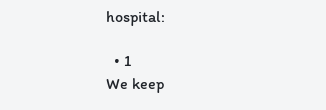hospital:

  • 1
We keep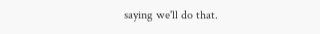saying we'll do that.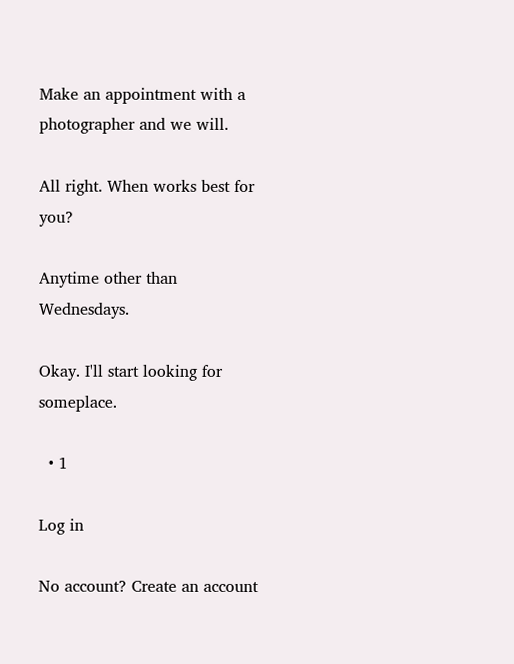Make an appointment with a photographer and we will.

All right. When works best for you?

Anytime other than Wednesdays.

Okay. I'll start looking for someplace.

  • 1

Log in

No account? Create an account